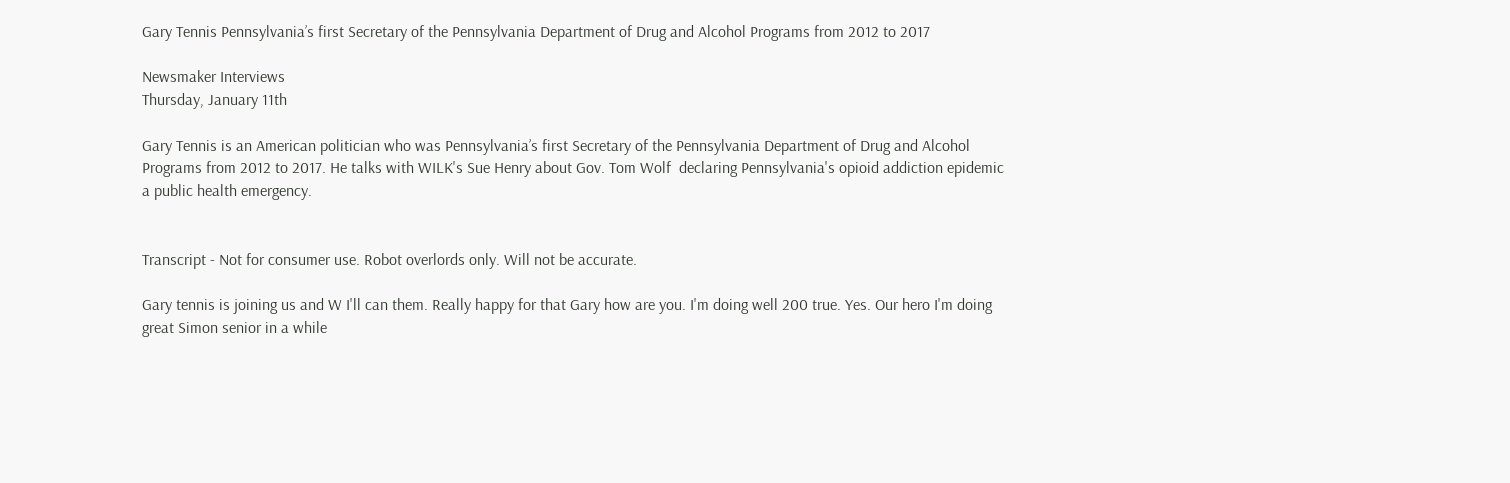Gary Tennis Pennsylvania’s first Secretary of the Pennsylvania Department of Drug and Alcohol Programs from 2012 to 2017

Newsmaker Interviews
Thursday, January 11th

Gary Tennis is an American politician who was Pennsylvania’s first Secretary of the Pennsylvania Department of Drug and Alcohol Programs from 2012 to 2017. He talks with WILK's Sue Henry about Gov. Tom Wolf  declaring Pennsylvania's opioid addiction epidemic a public health emergency.


Transcript - Not for consumer use. Robot overlords only. Will not be accurate.

Gary tennis is joining us and W I'll can them. Really happy for that Gary how are you. I'm doing well 200 true. Yes. Our hero I'm doing great Simon senior in a while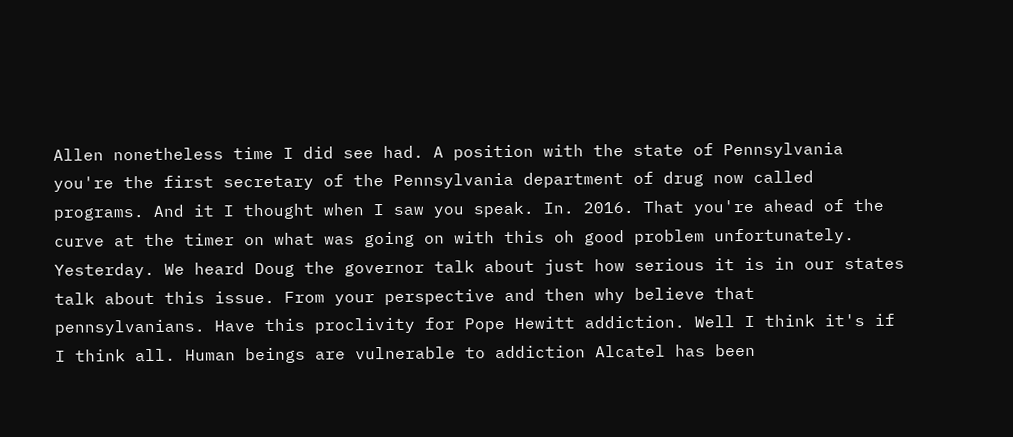Allen nonetheless time I did see had. A position with the state of Pennsylvania you're the first secretary of the Pennsylvania department of drug now called programs. And it I thought when I saw you speak. In. 2016. That you're ahead of the curve at the timer on what was going on with this oh good problem unfortunately. Yesterday. We heard Doug the governor talk about just how serious it is in our states talk about this issue. From your perspective and then why believe that pennsylvanians. Have this proclivity for Pope Hewitt addiction. Well I think it's if I think all. Human beings are vulnerable to addiction Alcatel has been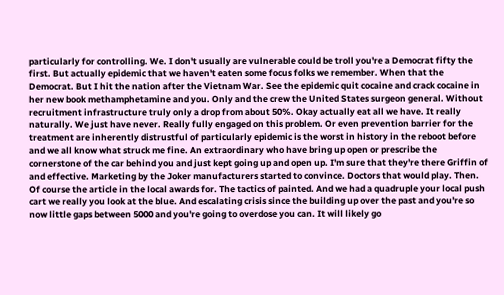particularly for controlling. We. I don't usually are vulnerable could be troll you're a Democrat fifty the first. But actually epidemic that we haven't eaten some focus folks we remember. When that the Democrat. But I hit the nation after the Vietnam War. See the epidemic quit cocaine and crack cocaine in her new book methamphetamine and you. Only and the crew the United States surgeon general. Without recruitment infrastructure truly only a drop from about 50%. Okay actually eat all we have. It really naturally. We just have never. Really fully engaged on this problem. Or even prevention barrier for the treatment are inherently distrustful of particularly epidemic is the worst in history in the reboot before and we all know what struck me fine. An extraordinary who have bring up open or prescribe the cornerstone of the car behind you and just kept going up and open up. I'm sure that they're there Griffin of and effective. Marketing by the Joker manufacturers started to convince. Doctors that would play. Then. Of course the article in the local awards for. The tactics of painted. And we had a quadruple your local push cart we really you look at the blue. And escalating crisis since the building up over the past and you're so now little gaps between 5000 and you're going to overdose you can. It will likely go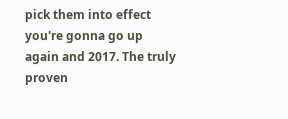pick them into effect you're gonna go up again and 2017. The truly proven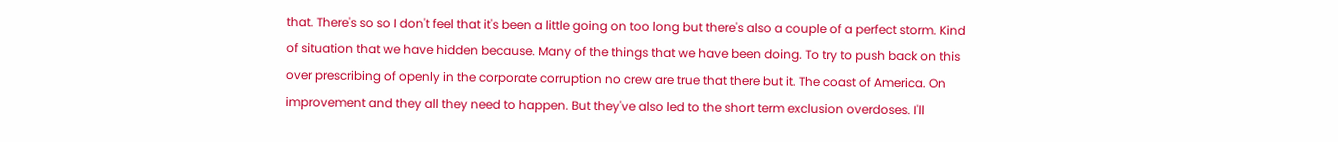that. There's so so I don't feel that it's been a little going on too long but there's also a couple of a perfect storm. Kind of situation that we have hidden because. Many of the things that we have been doing. To try to push back on this over prescribing of openly in the corporate corruption no crew are true that there but it. The coast of America. On improvement and they all they need to happen. But they've also led to the short term exclusion overdoses. I'll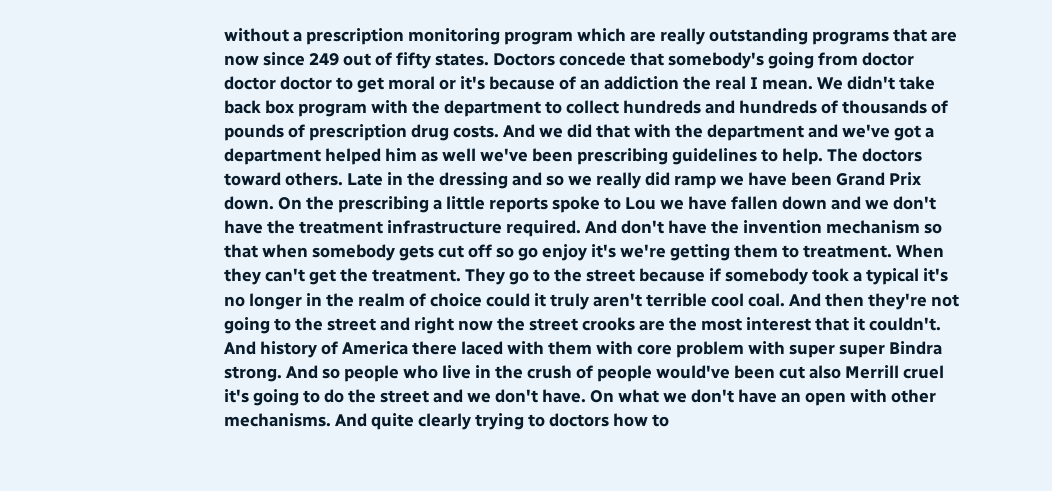without a prescription monitoring program which are really outstanding programs that are now since 249 out of fifty states. Doctors concede that somebody's going from doctor doctor doctor to get moral or it's because of an addiction the real I mean. We didn't take back box program with the department to collect hundreds and hundreds of thousands of pounds of prescription drug costs. And we did that with the department and we've got a department helped him as well we've been prescribing guidelines to help. The doctors toward others. Late in the dressing and so we really did ramp we have been Grand Prix down. On the prescribing a little reports spoke to Lou we have fallen down and we don't have the treatment infrastructure required. And don't have the invention mechanism so that when somebody gets cut off so go enjoy it's we're getting them to treatment. When they can't get the treatment. They go to the street because if somebody took a typical it's no longer in the realm of choice could it truly aren't terrible cool coal. And then they're not going to the street and right now the street crooks are the most interest that it couldn't. And history of America there laced with them with core problem with super super Bindra strong. And so people who live in the crush of people would've been cut also Merrill cruel it's going to do the street and we don't have. On what we don't have an open with other mechanisms. And quite clearly trying to doctors how to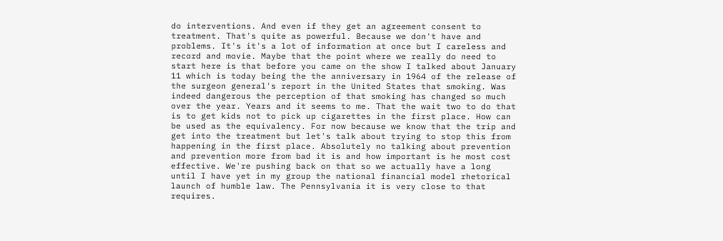do interventions. And even if they get an agreement consent to treatment. That's quite as powerful. Because we don't have and problems. It's it's a lot of information at once but I careless and record and movie. Maybe that the point where we really do need to start here is that before you came on the show I talked about January 11 which is today being the the anniversary in 1964 of the release of the surgeon general's report in the United States that smoking. Was indeed dangerous the perception of that smoking has changed so much over the year. Years and it seems to me. That the wait two to do that is to get kids not to pick up cigarettes in the first place. How can be used as the equivalency. For now because we know that the trip and get into the treatment but let's talk about trying to stop this from happening in the first place. Absolutely no talking about prevention and prevention more from bad it is and how important is he most cost effective. We're pushing back on that so we actually have a long until I have yet in my group the national financial model rhetorical launch of humble law. The Pennsylvania it is very close to that requires.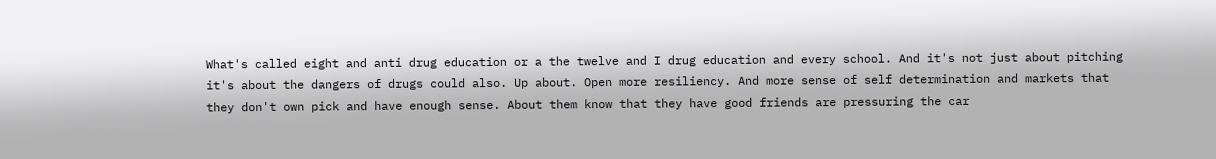What's called eight and anti drug education or a the twelve and I drug education and every school. And it's not just about pitching it's about the dangers of drugs could also. Up about. Open more resiliency. And more sense of self determination and markets that they don't own pick and have enough sense. About them know that they have good friends are pressuring the car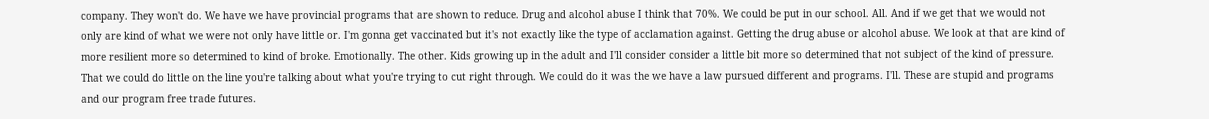company. They won't do. We have we have provincial programs that are shown to reduce. Drug and alcohol abuse I think that 70%. We could be put in our school. All. And if we get that we would not only are kind of what we were not only have little or. I'm gonna get vaccinated but it's not exactly like the type of acclamation against. Getting the drug abuse or alcohol abuse. We look at that are kind of more resilient more so determined to kind of broke. Emotionally. The other. Kids growing up in the adult and I'll consider consider a little bit more so determined that not subject of the kind of pressure. That we could do little on the line you're talking about what you're trying to cut right through. We could do it was the we have a law pursued different and programs. I'll. These are stupid and programs and our program free trade futures.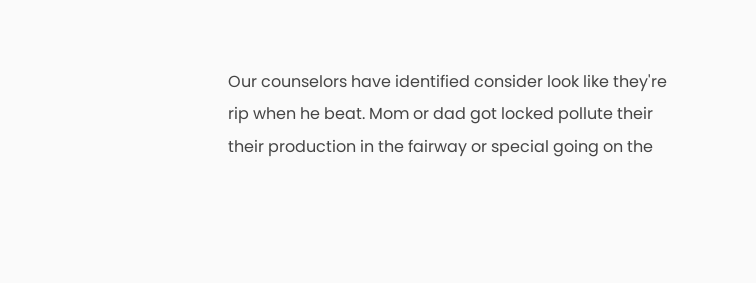Our counselors have identified consider look like they're rip when he beat. Mom or dad got locked pollute their their production in the fairway or special going on the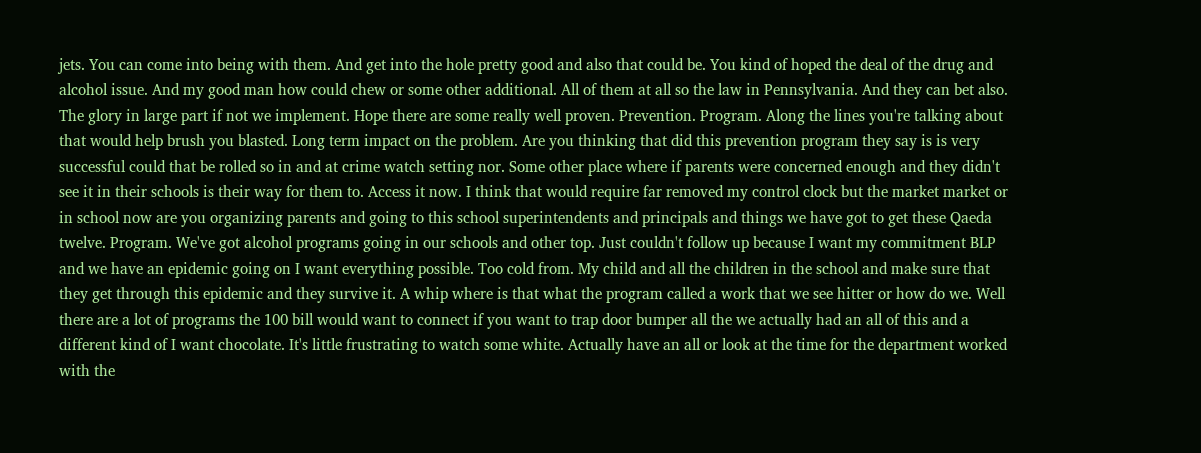jets. You can come into being with them. And get into the hole pretty good and also that could be. You kind of hoped the deal of the drug and alcohol issue. And my good man how could chew or some other additional. All of them at all so the law in Pennsylvania. And they can bet also. The glory in large part if not we implement. Hope there are some really well proven. Prevention. Program. Along the lines you're talking about that would help brush you blasted. Long term impact on the problem. Are you thinking that did this prevention program they say is is very successful could that be rolled so in and at crime watch setting nor. Some other place where if parents were concerned enough and they didn't see it in their schools is their way for them to. Access it now. I think that would require far removed my control clock but the market market or in school now are you organizing parents and going to this school superintendents and principals and things we have got to get these Qaeda twelve. Program. We've got alcohol programs going in our schools and other top. Just couldn't follow up because I want my commitment BLP and we have an epidemic going on I want everything possible. Too cold from. My child and all the children in the school and make sure that they get through this epidemic and they survive it. A whip where is that what the program called a work that we see hitter or how do we. Well there are a lot of programs the 100 bill would want to connect if you want to trap door bumper all the we actually had an all of this and a different kind of I want chocolate. It's little frustrating to watch some white. Actually have an all or look at the time for the department worked with the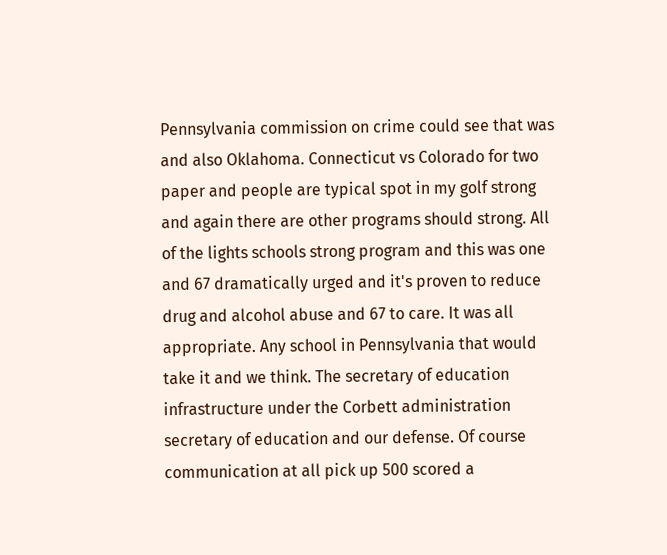Pennsylvania commission on crime could see that was and also Oklahoma. Connecticut vs Colorado for two paper and people are typical spot in my golf strong and again there are other programs should strong. All of the lights schools strong program and this was one and 67 dramatically urged and it's proven to reduce drug and alcohol abuse and 67 to care. It was all appropriate. Any school in Pennsylvania that would take it and we think. The secretary of education infrastructure under the Corbett administration secretary of education and our defense. Of course communication at all pick up 500 scored a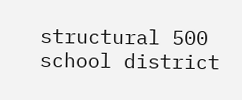structural 500 school district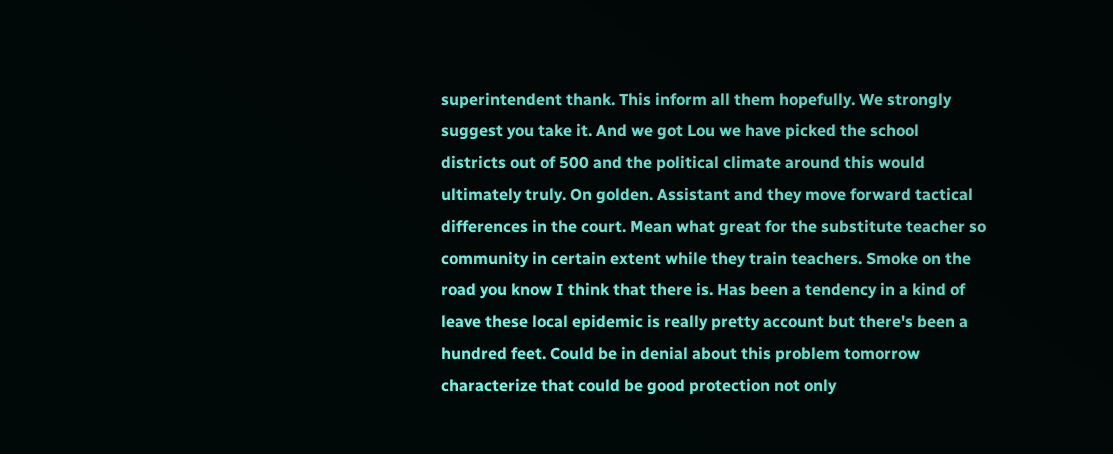superintendent thank. This inform all them hopefully. We strongly suggest you take it. And we got Lou we have picked the school districts out of 500 and the political climate around this would ultimately truly. On golden. Assistant and they move forward tactical differences in the court. Mean what great for the substitute teacher so community in certain extent while they train teachers. Smoke on the road you know I think that there is. Has been a tendency in a kind of leave these local epidemic is really pretty account but there's been a hundred feet. Could be in denial about this problem tomorrow characterize that could be good protection not only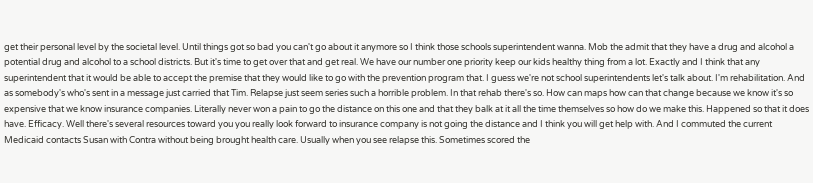get their personal level by the societal level. Until things got so bad you can't go about it anymore so I think those schools superintendent wanna. Mob the admit that they have a drug and alcohol a potential drug and alcohol to a school districts. But it's time to get over that and get real. We have our number one priority keep our kids healthy thing from a lot. Exactly and I think that any superintendent that it would be able to accept the premise that they would like to go with the prevention program that. I guess we're not school superintendents let's talk about. I'm rehabilitation. And as somebody's who's sent in a message just carried that Tim. Relapse just seem series such a horrible problem. In that rehab there's so. How can maps how can that change because we know it's so expensive that we know insurance companies. Literally never won a pain to go the distance on this one and that they balk at it all the time themselves so how do we make this. Happened so that it does have. Efficacy. Well there's several resources toward you you really look forward to insurance company is not going the distance and I think you will get help with. And I commuted the current Medicaid contacts Susan with Contra without being brought health care. Usually when you see relapse this. Sometimes scored the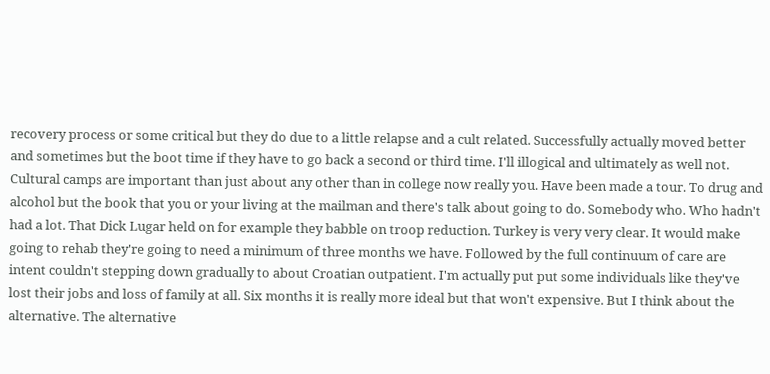recovery process or some critical but they do due to a little relapse and a cult related. Successfully actually moved better and sometimes but the boot time if they have to go back a second or third time. I'll illogical and ultimately as well not. Cultural camps are important than just about any other than in college now really you. Have been made a tour. To drug and alcohol but the book that you or your living at the mailman and there's talk about going to do. Somebody who. Who hadn't had a lot. That Dick Lugar held on for example they babble on troop reduction. Turkey is very very clear. It would make going to rehab they're going to need a minimum of three months we have. Followed by the full continuum of care are intent couldn't stepping down gradually to about Croatian outpatient. I'm actually put put some individuals like they've lost their jobs and loss of family at all. Six months it is really more ideal but that won't expensive. But I think about the alternative. The alternative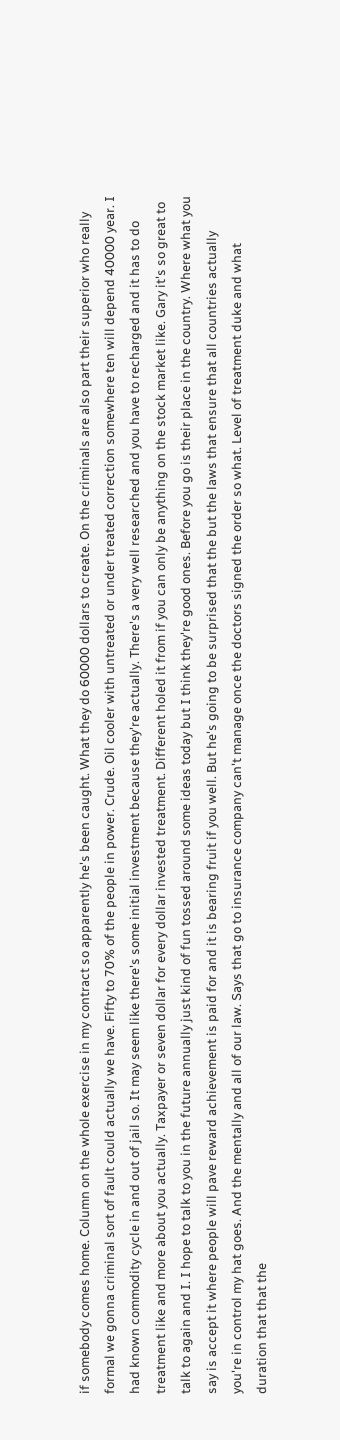if somebody comes home. Column on the whole exercise in my contract so apparently he's been caught. What they do 60000 dollars to create. On the criminals are also part their superior who really formal we gonna criminal sort of fault could actually we have. Fifty to 70% of the people in power. Crude. Oil cooler with untreated or under treated correction somewhere ten will depend 40000 year. I had known commodity cycle in and out of jail so. It may seem like there's some initial investment because they're actually. There's a very well researched and you have to recharged and it has to do treatment like and more about you actually. Taxpayer or seven dollar for every dollar invested treatment. Different holed it from if you can only be anything on the stock market like. Gary it's so great to talk to again and I. I hope to talk to you in the future annually just kind of fun tossed around some ideas today but I think they're good ones. Before you go is their place in the country. Where what you say is accept it where people will pave reward achievement is paid for and it is bearing fruit if you well. But he's going to be surprised that the but the laws that ensure that all countries actually you're in control my hat goes. And the mentally and all of our law. Says that go to insurance company can't manage once the doctors signed the order so what. Level of treatment duke and what duration that that the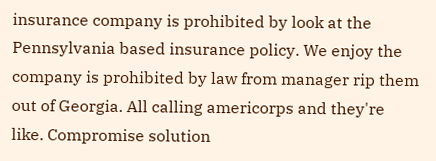insurance company is prohibited by look at the Pennsylvania based insurance policy. We enjoy the company is prohibited by law from manager rip them out of Georgia. All calling americorps and they're like. Compromise solution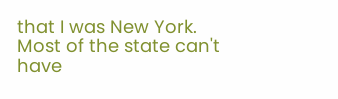that I was New York. Most of the state can't have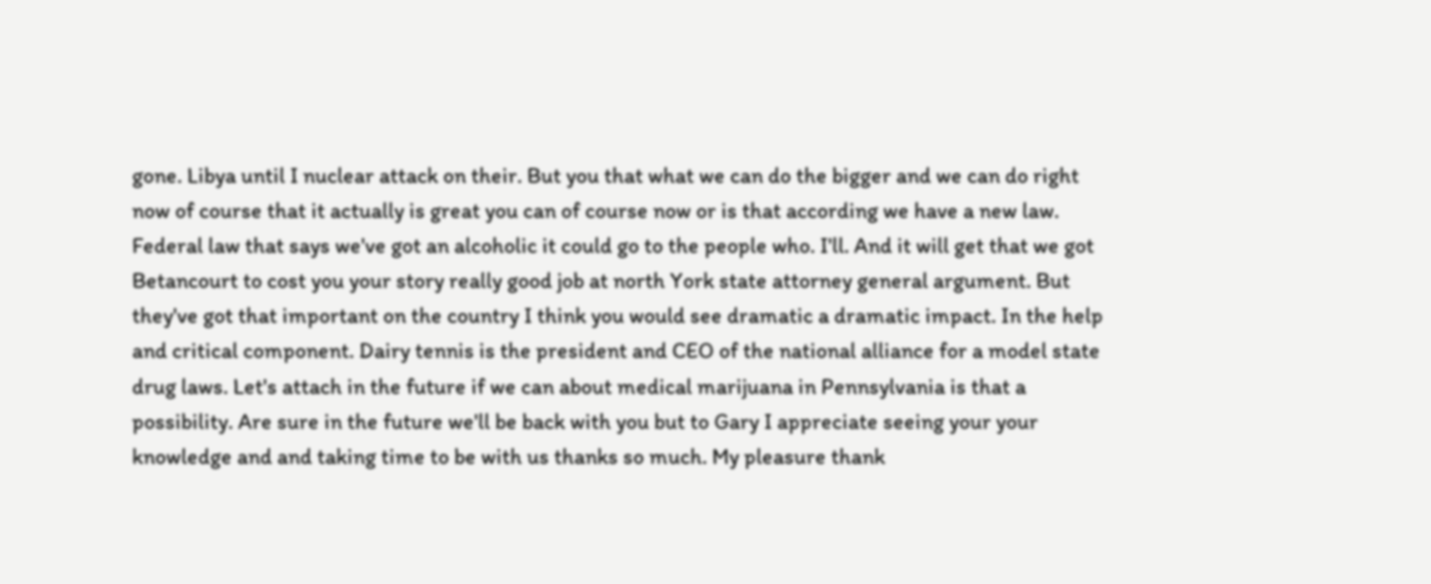gone. Libya until I nuclear attack on their. But you that what we can do the bigger and we can do right now of course that it actually is great you can of course now or is that according we have a new law. Federal law that says we've got an alcoholic it could go to the people who. I'll. And it will get that we got Betancourt to cost you your story really good job at north York state attorney general argument. But they've got that important on the country I think you would see dramatic a dramatic impact. In the help and critical component. Dairy tennis is the president and CEO of the national alliance for a model state drug laws. Let's attach in the future if we can about medical marijuana in Pennsylvania is that a possibility. Are sure in the future we'll be back with you but to Gary I appreciate seeing your your knowledge and and taking time to be with us thanks so much. My pleasure thank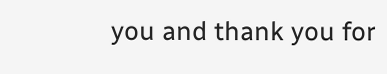you and thank you for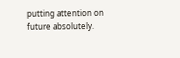putting attention on future absolutely.